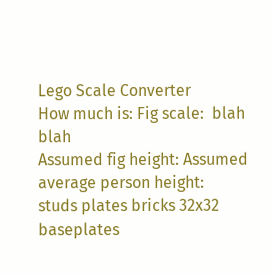Lego Scale Converter
How much is: Fig scale:  blah blah
Assumed fig height: Assumed average person height:
studs plates bricks 32x32 baseplates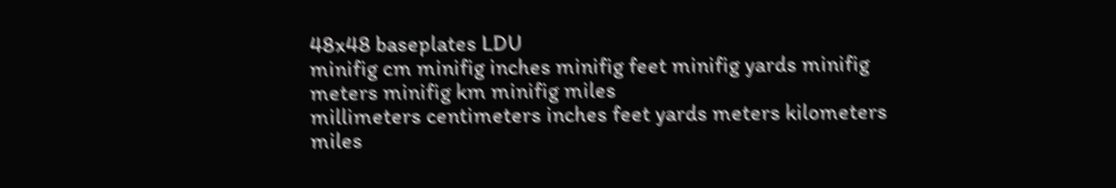48x48 baseplates LDU
minifig cm minifig inches minifig feet minifig yards minifig meters minifig km minifig miles
millimeters centimeters inches feet yards meters kilometers miles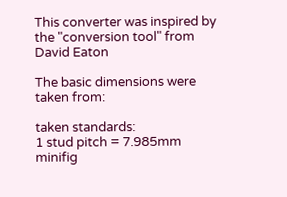This converter was inspired by the "conversion tool" from David Eaton

The basic dimensions were taken from:

taken standards:
1 stud pitch = 7.985mm
minifig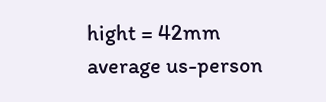hight = 42mm
average us-person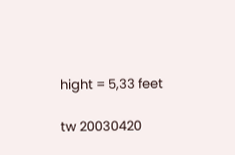hight = 5,33 feet

tw 20030420